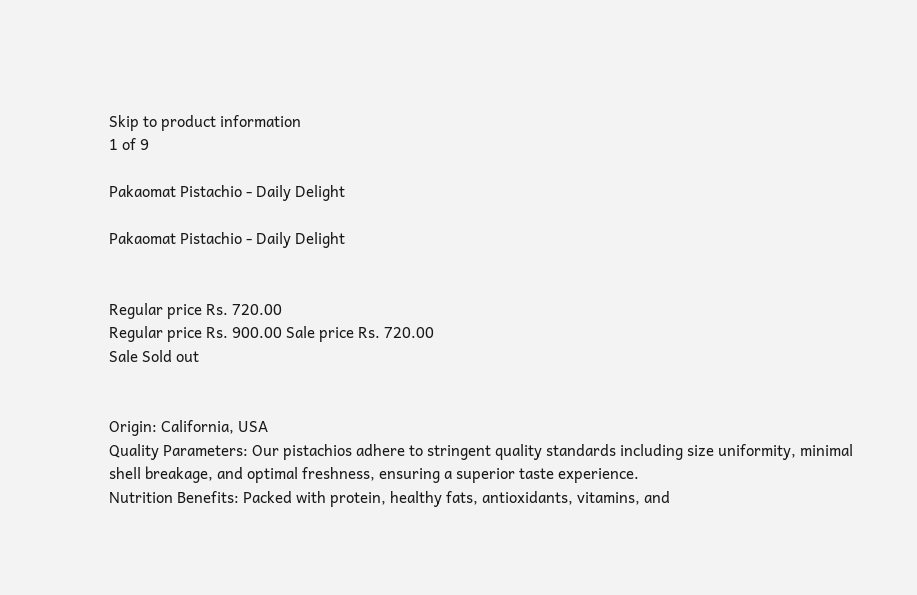Skip to product information
1 of 9

Pakaomat Pistachio - Daily Delight

Pakaomat Pistachio - Daily Delight


Regular price Rs. 720.00
Regular price Rs. 900.00 Sale price Rs. 720.00
Sale Sold out


Origin: California, USA
Quality Parameters: Our pistachios adhere to stringent quality standards including size uniformity, minimal shell breakage, and optimal freshness, ensuring a superior taste experience.
Nutrition Benefits: Packed with protein, healthy fats, antioxidants, vitamins, and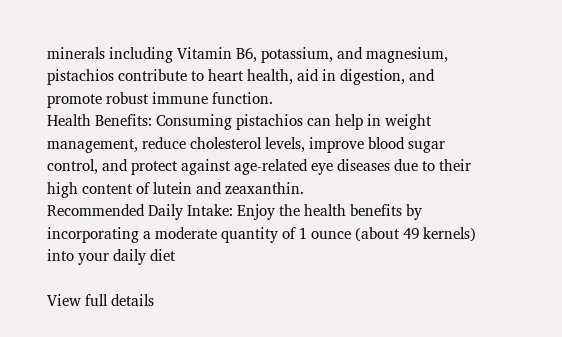minerals including Vitamin B6, potassium, and magnesium, pistachios contribute to heart health, aid in digestion, and promote robust immune function.
Health Benefits: Consuming pistachios can help in weight management, reduce cholesterol levels, improve blood sugar control, and protect against age-related eye diseases due to their high content of lutein and zeaxanthin.
Recommended Daily Intake: Enjoy the health benefits by incorporating a moderate quantity of 1 ounce (about 49 kernels) into your daily diet

View full details